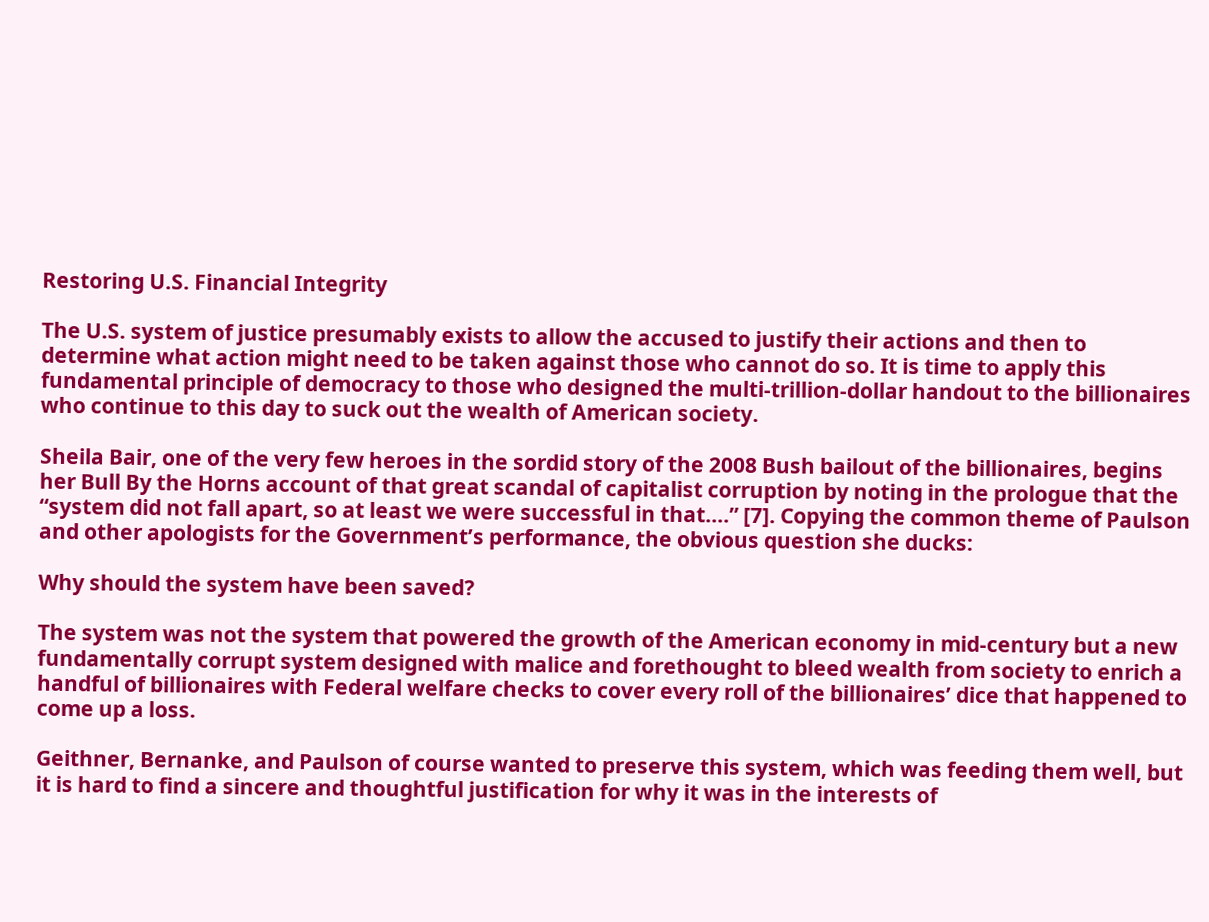Restoring U.S. Financial Integrity

The U.S. system of justice presumably exists to allow the accused to justify their actions and then to determine what action might need to be taken against those who cannot do so. It is time to apply this fundamental principle of democracy to those who designed the multi-trillion-dollar handout to the billionaires who continue to this day to suck out the wealth of American society.

Sheila Bair, one of the very few heroes in the sordid story of the 2008 Bush bailout of the billionaires, begins her Bull By the Horns account of that great scandal of capitalist corruption by noting in the prologue that the “system did not fall apart, so at least we were successful in that….” [7]. Copying the common theme of Paulson and other apologists for the Government’s performance, the obvious question she ducks:

Why should the system have been saved?

The system was not the system that powered the growth of the American economy in mid-century but a new fundamentally corrupt system designed with malice and forethought to bleed wealth from society to enrich a handful of billionaires with Federal welfare checks to cover every roll of the billionaires’ dice that happened to come up a loss.

Geithner, Bernanke, and Paulson of course wanted to preserve this system, which was feeding them well, but it is hard to find a sincere and thoughtful justification for why it was in the interests of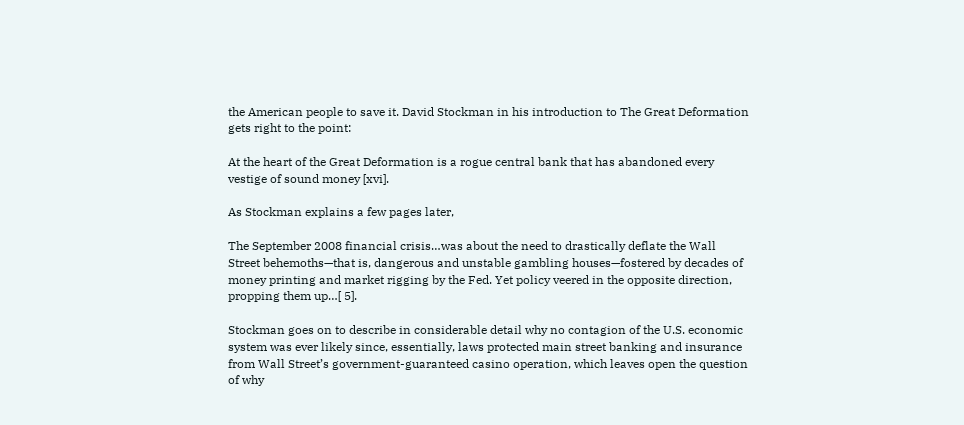the American people to save it. David Stockman in his introduction to The Great Deformation gets right to the point:

At the heart of the Great Deformation is a rogue central bank that has abandoned every vestige of sound money [xvi].

As Stockman explains a few pages later,

The September 2008 financial crisis…was about the need to drastically deflate the Wall Street behemoths—that is, dangerous and unstable gambling houses—fostered by decades of money printing and market rigging by the Fed. Yet policy veered in the opposite direction, propping them up…[ 5].

Stockman goes on to describe in considerable detail why no contagion of the U.S. economic system was ever likely since, essentially, laws protected main street banking and insurance from Wall Street’s government-guaranteed casino operation, which leaves open the question of why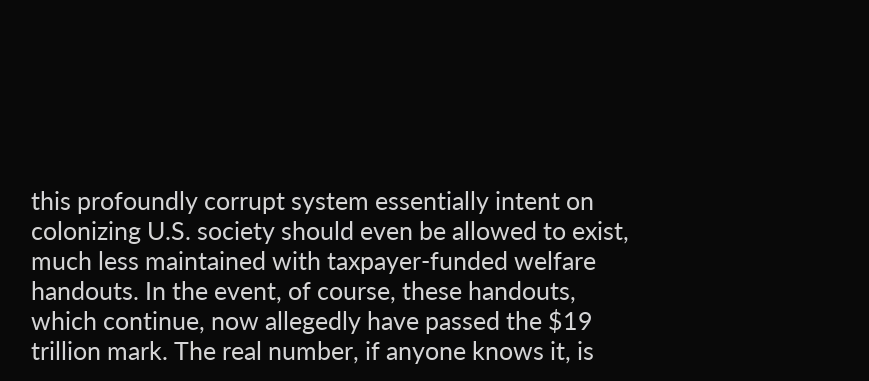this profoundly corrupt system essentially intent on colonizing U.S. society should even be allowed to exist, much less maintained with taxpayer-funded welfare handouts. In the event, of course, these handouts, which continue, now allegedly have passed the $19 trillion mark. The real number, if anyone knows it, is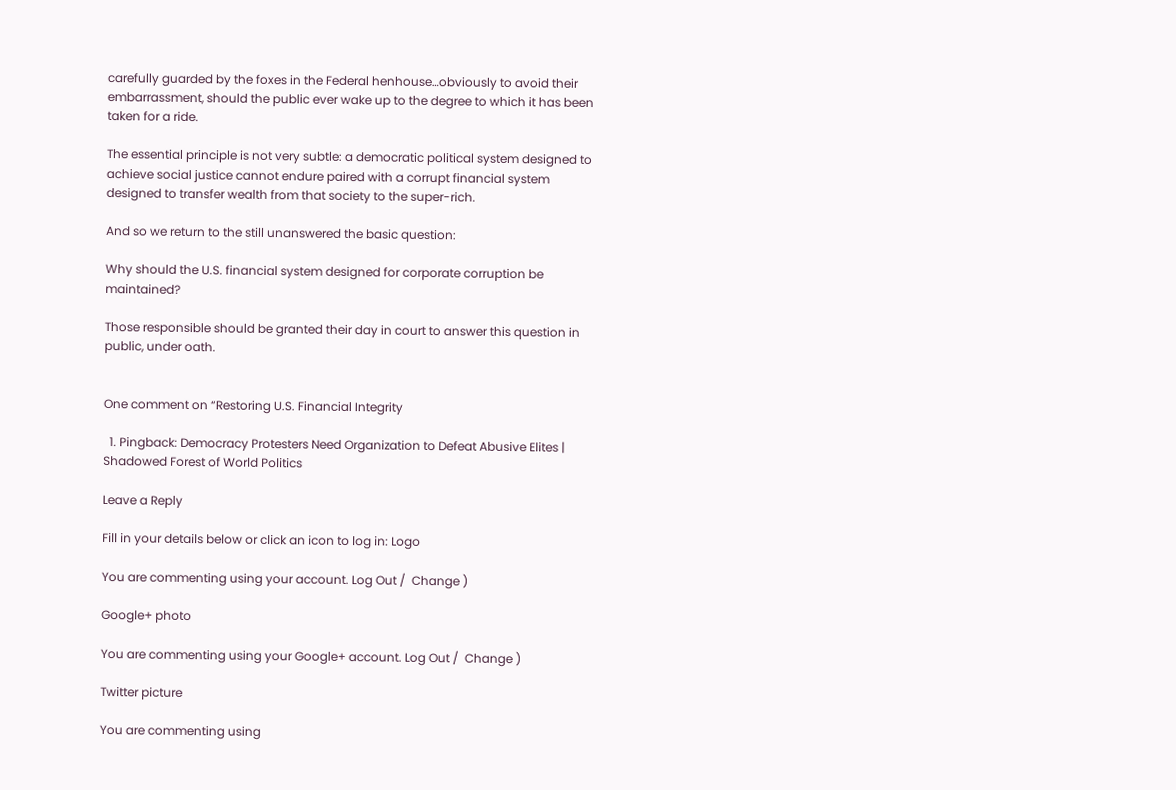carefully guarded by the foxes in the Federal henhouse…obviously to avoid their embarrassment, should the public ever wake up to the degree to which it has been taken for a ride.

The essential principle is not very subtle: a democratic political system designed to achieve social justice cannot endure paired with a corrupt financial system designed to transfer wealth from that society to the super-rich.

And so we return to the still unanswered the basic question:

Why should the U.S. financial system designed for corporate corruption be maintained?

Those responsible should be granted their day in court to answer this question in public, under oath.


One comment on “Restoring U.S. Financial Integrity

  1. Pingback: Democracy Protesters Need Organization to Defeat Abusive Elites | Shadowed Forest of World Politics

Leave a Reply

Fill in your details below or click an icon to log in: Logo

You are commenting using your account. Log Out /  Change )

Google+ photo

You are commenting using your Google+ account. Log Out /  Change )

Twitter picture

You are commenting using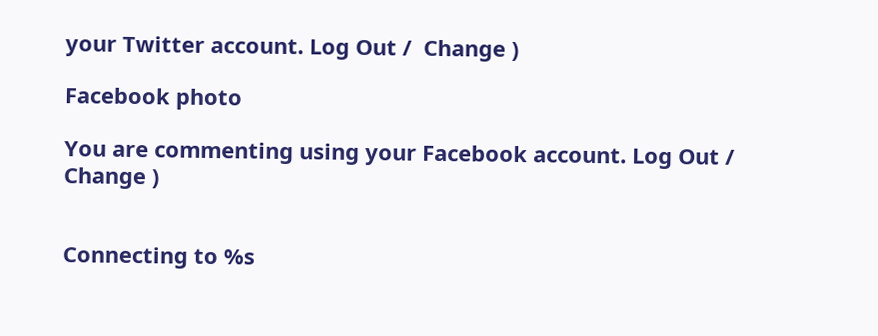your Twitter account. Log Out /  Change )

Facebook photo

You are commenting using your Facebook account. Log Out /  Change )


Connecting to %s